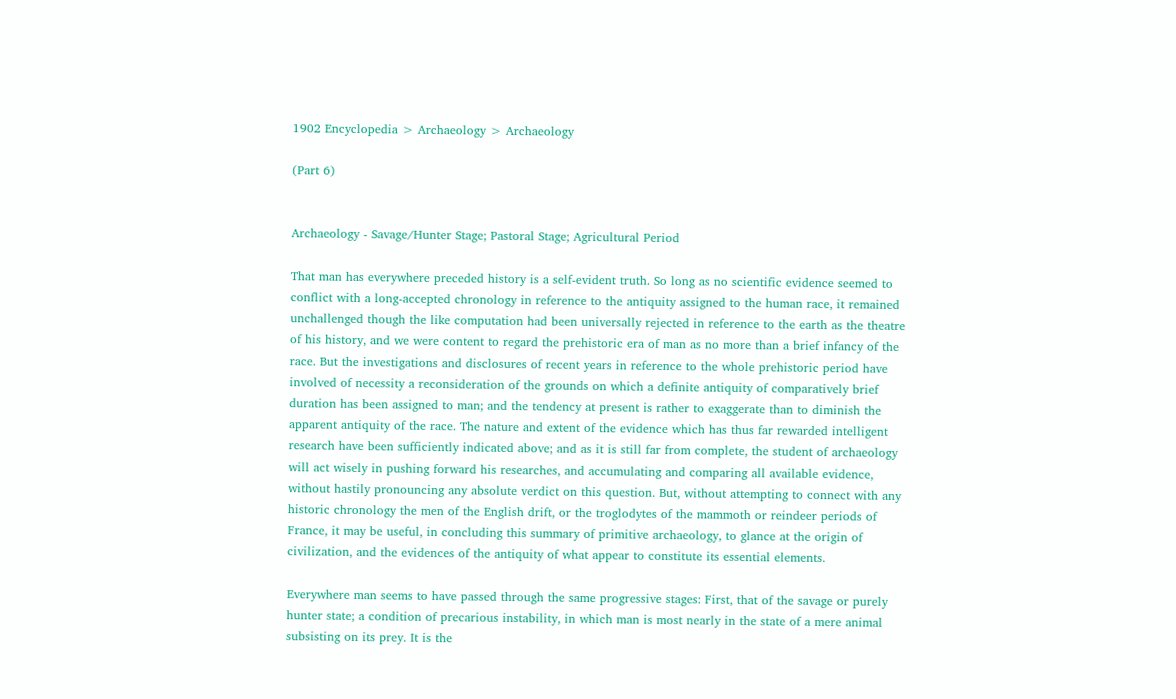1902 Encyclopedia > Archaeology > Archaeology

(Part 6)


Archaeology - Savage/Hunter Stage; Pastoral Stage; Agricultural Period

That man has everywhere preceded history is a self-evident truth. So long as no scientific evidence seemed to conflict with a long-accepted chronology in reference to the antiquity assigned to the human race, it remained unchallenged though the like computation had been universally rejected in reference to the earth as the theatre of his history, and we were content to regard the prehistoric era of man as no more than a brief infancy of the race. But the investigations and disclosures of recent years in reference to the whole prehistoric period have involved of necessity a reconsideration of the grounds on which a definite antiquity of comparatively brief duration has been assigned to man; and the tendency at present is rather to exaggerate than to diminish the apparent antiquity of the race. The nature and extent of the evidence which has thus far rewarded intelligent research have been sufficiently indicated above; and as it is still far from complete, the student of archaeology will act wisely in pushing forward his researches, and accumulating and comparing all available evidence, without hastily pronouncing any absolute verdict on this question. But, without attempting to connect with any historic chronology the men of the English drift, or the troglodytes of the mammoth or reindeer periods of France, it may be useful, in concluding this summary of primitive archaeology, to glance at the origin of civilization, and the evidences of the antiquity of what appear to constitute its essential elements.

Everywhere man seems to have passed through the same progressive stages: First, that of the savage or purely hunter state; a condition of precarious instability, in which man is most nearly in the state of a mere animal subsisting on its prey. It is the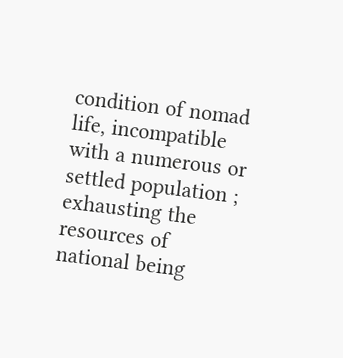condition of nomad life, incompatible with a numerous or settled population ; exhausting the resources of national being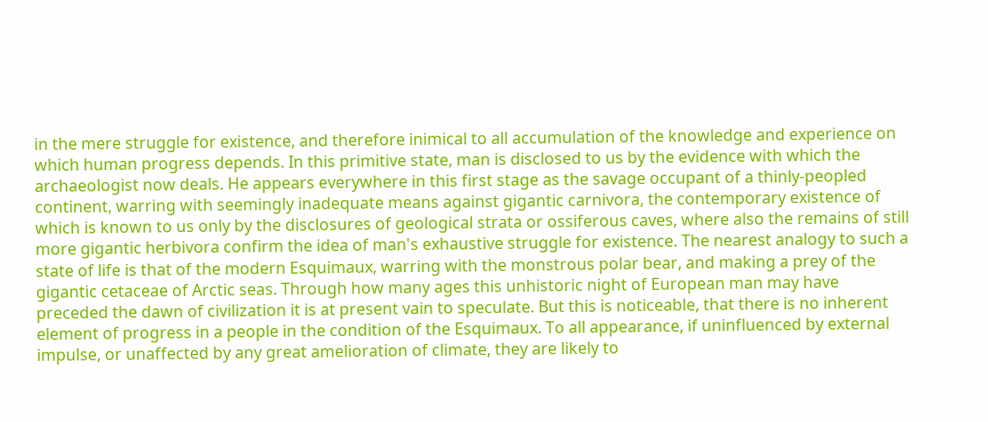in the mere struggle for existence, and therefore inimical to all accumulation of the knowledge and experience on which human progress depends. In this primitive state, man is disclosed to us by the evidence with which the archaeologist now deals. He appears everywhere in this first stage as the savage occupant of a thinly-peopled continent, warring with seemingly inadequate means against gigantic carnivora, the contemporary existence of which is known to us only by the disclosures of geological strata or ossiferous caves, where also the remains of still more gigantic herbivora confirm the idea of man's exhaustive struggle for existence. The nearest analogy to such a state of life is that of the modern Esquimaux, warring with the monstrous polar bear, and making a prey of the gigantic cetaceae of Arctic seas. Through how many ages this unhistoric night of European man may have preceded the dawn of civilization it is at present vain to speculate. But this is noticeable, that there is no inherent element of progress in a people in the condition of the Esquimaux. To all appearance, if uninfluenced by external impulse, or unaffected by any great amelioration of climate, they are likely to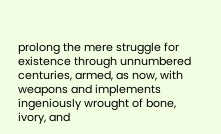prolong the mere struggle for existence through unnumbered centuries, armed, as now, with weapons and implements ingeniously wrought of bone, ivory, and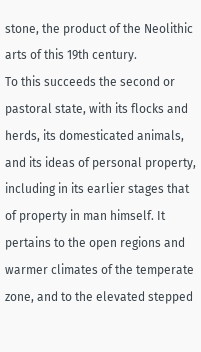stone, the product of the Neolithic arts of this 19th century.
To this succeeds the second or pastoral state, with its flocks and herds, its domesticated animals, and its ideas of personal property, including in its earlier stages that of property in man himself. It pertains to the open regions and warmer climates of the temperate zone, and to the elevated stepped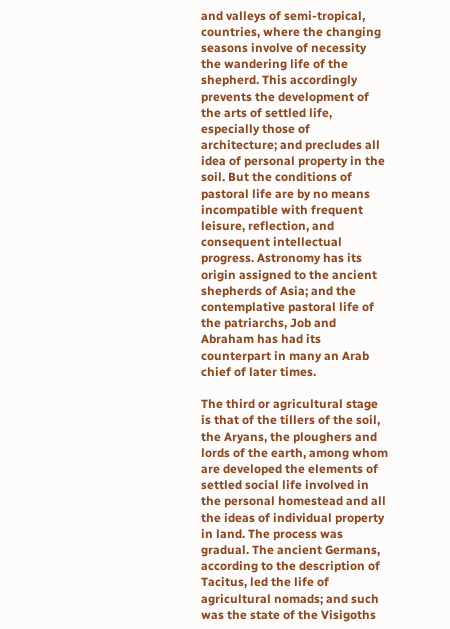and valleys of semi-tropical, countries, where the changing seasons involve of necessity the wandering life of the shepherd. This accordingly prevents the development of the arts of settled life, especially those of architecture; and precludes all idea of personal property in the soil. But the conditions of pastoral life are by no means incompatible with frequent leisure, reflection, and consequent intellectual progress. Astronomy has its origin assigned to the ancient shepherds of Asia; and the contemplative pastoral life of the patriarchs, Job and Abraham has had its counterpart in many an Arab chief of later times.

The third or agricultural stage is that of the tillers of the soil, the Aryans, the ploughers and lords of the earth, among whom are developed the elements of settled social life involved in the personal homestead and all the ideas of individual property in land. The process was gradual. The ancient Germans, according to the description of Tacitus, led the life of agricultural nomads; and such was the state of the Visigoths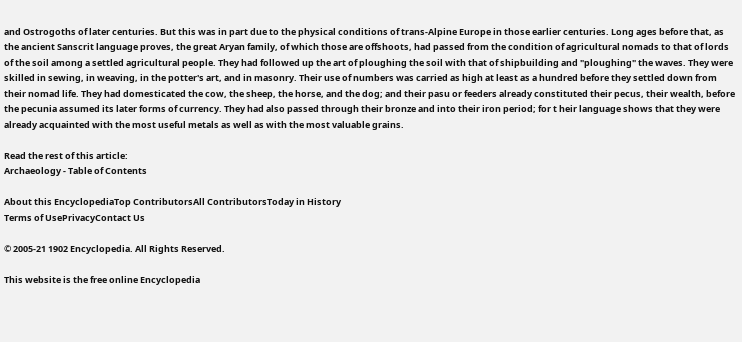and Ostrogoths of later centuries. But this was in part due to the physical conditions of trans-Alpine Europe in those earlier centuries. Long ages before that, as the ancient Sanscrit language proves, the great Aryan family, of which those are offshoots, had passed from the condition of agricultural nomads to that of lords of the soil among a settled agricultural people. They had followed up the art of ploughing the soil with that of shipbuilding and "ploughing" the waves. They were skilled in sewing, in weaving, in the potter's art, and in masonry. Their use of numbers was carried as high at least as a hundred before they settled down from their nomad life. They had domesticated the cow, the sheep, the horse, and the dog; and their pasu or feeders already constituted their pecus, their wealth, before the pecunia assumed its later forms of currency. They had also passed through their bronze and into their iron period; for t heir language shows that they were already acquainted with the most useful metals as well as with the most valuable grains.

Read the rest of this article:
Archaeology - Table of Contents

About this EncyclopediaTop ContributorsAll ContributorsToday in History
Terms of UsePrivacyContact Us

© 2005-21 1902 Encyclopedia. All Rights Reserved.

This website is the free online Encyclopedia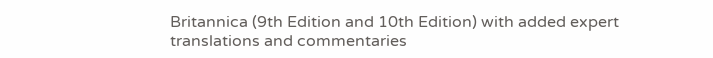Britannica (9th Edition and 10th Edition) with added expert translations and commentaries